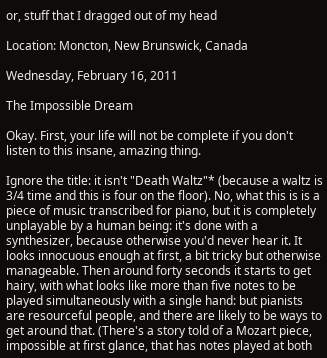or, stuff that I dragged out of my head

Location: Moncton, New Brunswick, Canada

Wednesday, February 16, 2011

The Impossible Dream

Okay. First, your life will not be complete if you don't listen to this insane, amazing thing.

Ignore the title: it isn't "Death Waltz"* (because a waltz is 3/4 time and this is four on the floor). No, what this is is a piece of music transcribed for piano, but it is completely unplayable by a human being: it's done with a synthesizer, because otherwise you'd never hear it. It looks innocuous enough at first, a bit tricky but otherwise manageable. Then around forty seconds it starts to get hairy, with what looks like more than five notes to be played simultaneously with a single hand: but pianists are resourceful people, and there are likely to be ways to get around that. (There's a story told of a Mozart piece, impossible at first glance, that has notes played at both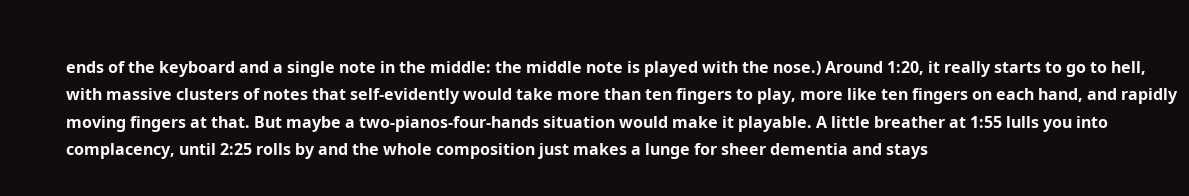ends of the keyboard and a single note in the middle: the middle note is played with the nose.) Around 1:20, it really starts to go to hell, with massive clusters of notes that self-evidently would take more than ten fingers to play, more like ten fingers on each hand, and rapidly moving fingers at that. But maybe a two-pianos-four-hands situation would make it playable. A little breather at 1:55 lulls you into complacency, until 2:25 rolls by and the whole composition just makes a lunge for sheer dementia and stays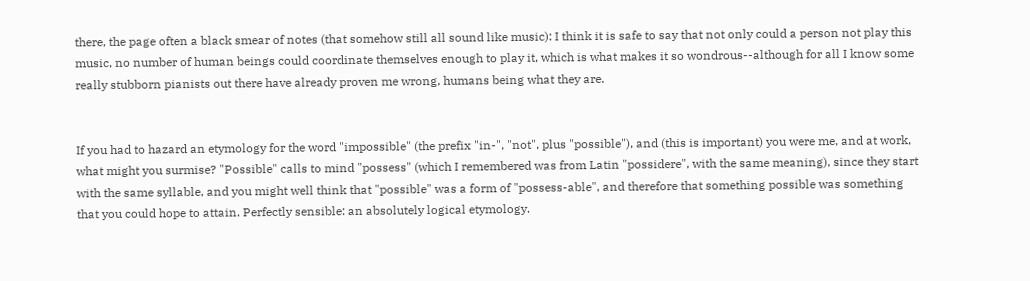there, the page often a black smear of notes (that somehow still all sound like music): I think it is safe to say that not only could a person not play this music, no number of human beings could coordinate themselves enough to play it, which is what makes it so wondrous--although for all I know some really stubborn pianists out there have already proven me wrong, humans being what they are.


If you had to hazard an etymology for the word "impossible" (the prefix "in-", "not", plus "possible"), and (this is important) you were me, and at work, what might you surmise? "Possible" calls to mind "possess" (which I remembered was from Latin "possidere", with the same meaning), since they start with the same syllable, and you might well think that "possible" was a form of "possess-able", and therefore that something possible was something that you could hope to attain. Perfectly sensible: an absolutely logical etymology.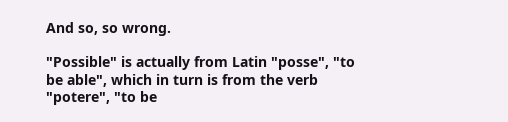And so, so wrong.

"Possible" is actually from Latin "posse", "to be able", which in turn is from the verb "potere", "to be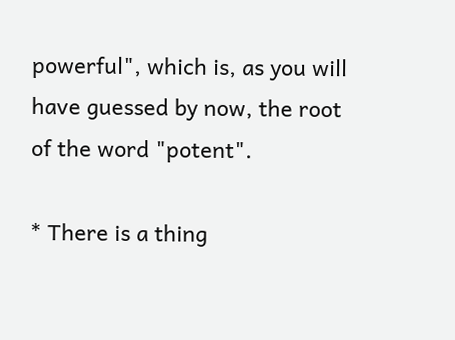powerful", which is, as you will have guessed by now, the root of the word "potent".

* There is a thing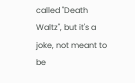called "Death Waltz", but it's a joke, not meant to be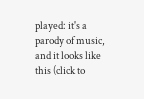played: it's a parody of music, and it looks like this (click to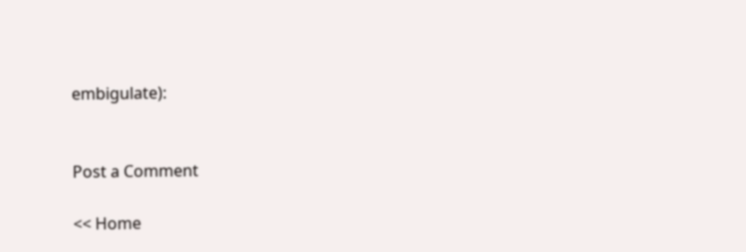embigulate):


Post a Comment

<< Home